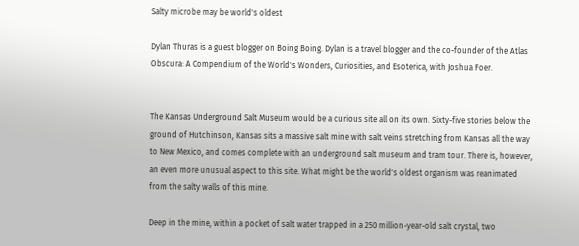Salty microbe may be world's oldest

Dylan Thuras is a guest blogger on Boing Boing. Dylan is a travel blogger and the co-founder of the Atlas Obscura: A Compendium of the World's Wonders, Curiosities, and Esoterica, with Joshua Foer.


The Kansas Underground Salt Museum would be a curious site all on its own. Sixty-five stories below the ground of Hutchinson, Kansas sits a massive salt mine with salt veins stretching from Kansas all the way to New Mexico, and comes complete with an underground salt museum and tram tour. There is, however, an even more unusual aspect to this site. What might be the world's oldest organism was reanimated from the salty walls of this mine.

Deep in the mine, within a pocket of salt water trapped in a 250 million-year-old salt crystal, two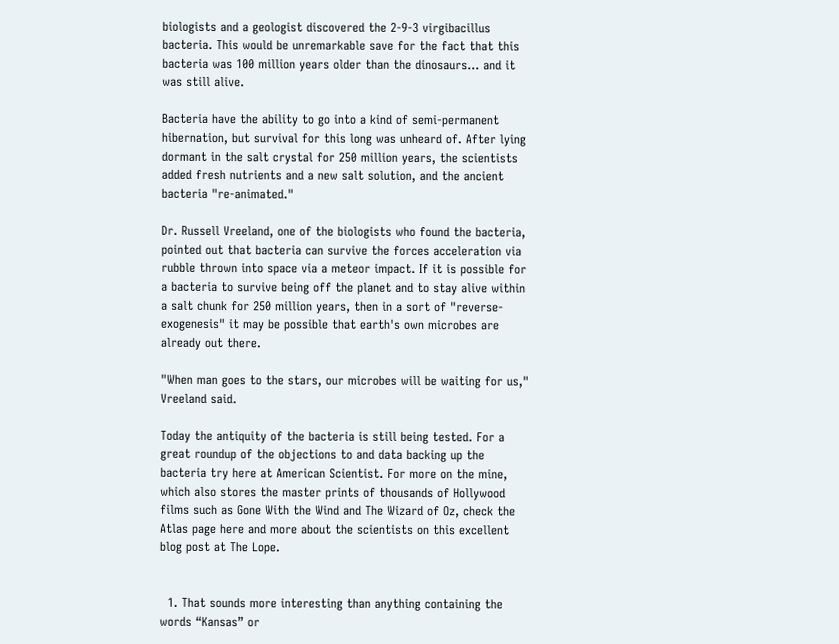biologists and a geologist discovered the 2-9-3 virgibacillus bacteria. This would be unremarkable save for the fact that this bacteria was 100 million years older than the dinosaurs... and it was still alive.

Bacteria have the ability to go into a kind of semi-permanent hibernation, but survival for this long was unheard of. After lying dormant in the salt crystal for 250 million years, the scientists added fresh nutrients and a new salt solution, and the ancient bacteria "re-animated."

Dr. Russell Vreeland, one of the biologists who found the bacteria, pointed out that bacteria can survive the forces acceleration via rubble thrown into space via a meteor impact. If it is possible for a bacteria to survive being off the planet and to stay alive within a salt chunk for 250 million years, then in a sort of "reverse-exogenesis" it may be possible that earth's own microbes are already out there.

"When man goes to the stars, our microbes will be waiting for us," Vreeland said.

Today the antiquity of the bacteria is still being tested. For a great roundup of the objections to and data backing up the bacteria try here at American Scientist. For more on the mine, which also stores the master prints of thousands of Hollywood films such as Gone With the Wind and The Wizard of Oz, check the Atlas page here and more about the scientists on this excellent blog post at The Lope.


  1. That sounds more interesting than anything containing the words “Kansas” or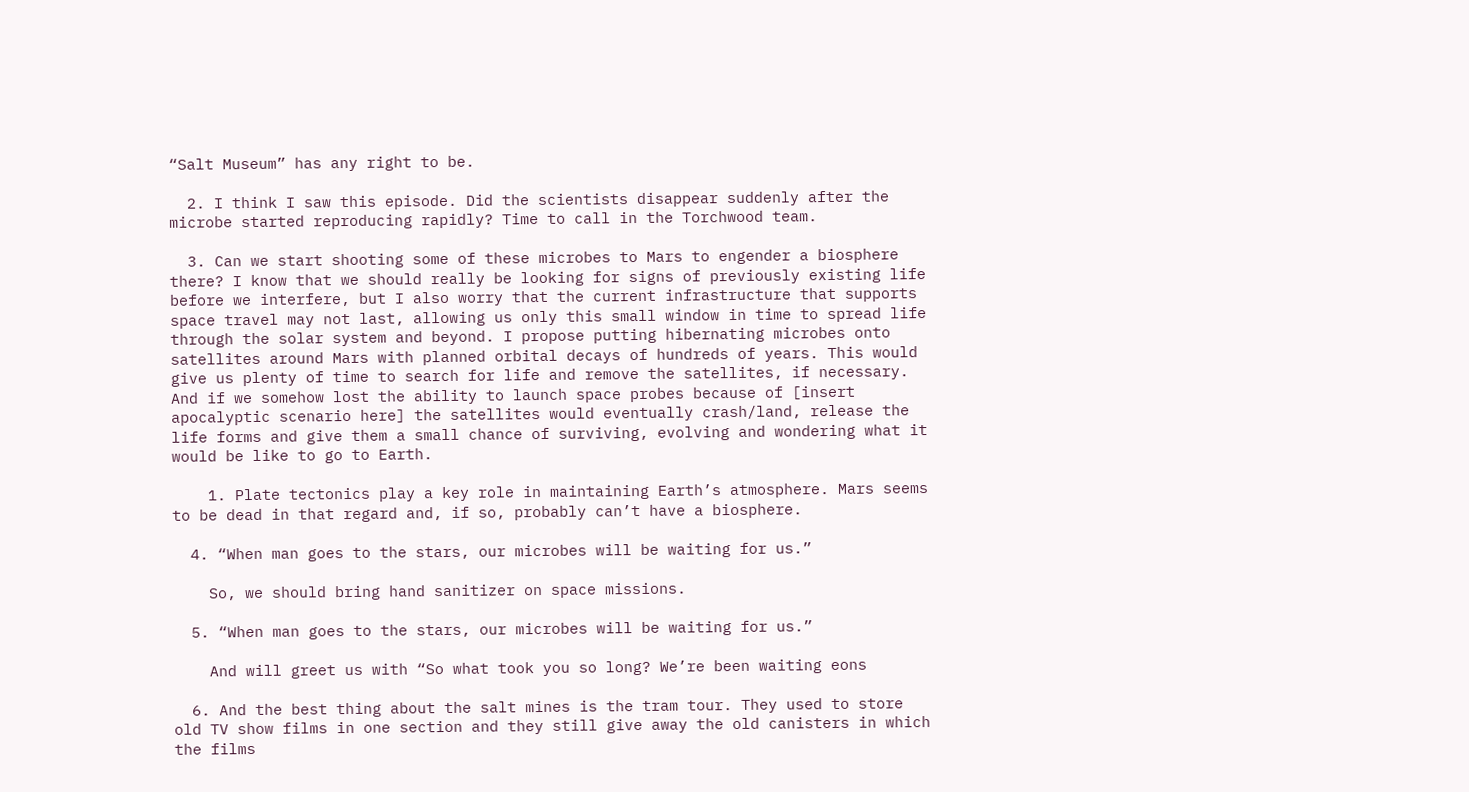“Salt Museum” has any right to be.

  2. I think I saw this episode. Did the scientists disappear suddenly after the microbe started reproducing rapidly? Time to call in the Torchwood team.

  3. Can we start shooting some of these microbes to Mars to engender a biosphere there? I know that we should really be looking for signs of previously existing life before we interfere, but I also worry that the current infrastructure that supports space travel may not last, allowing us only this small window in time to spread life through the solar system and beyond. I propose putting hibernating microbes onto satellites around Mars with planned orbital decays of hundreds of years. This would give us plenty of time to search for life and remove the satellites, if necessary. And if we somehow lost the ability to launch space probes because of [insert apocalyptic scenario here] the satellites would eventually crash/land, release the life forms and give them a small chance of surviving, evolving and wondering what it would be like to go to Earth.

    1. Plate tectonics play a key role in maintaining Earth’s atmosphere. Mars seems to be dead in that regard and, if so, probably can’t have a biosphere.

  4. “When man goes to the stars, our microbes will be waiting for us.”

    So, we should bring hand sanitizer on space missions.

  5. “When man goes to the stars, our microbes will be waiting for us.”

    And will greet us with “So what took you so long? We’re been waiting eons

  6. And the best thing about the salt mines is the tram tour. They used to store old TV show films in one section and they still give away the old canisters in which the films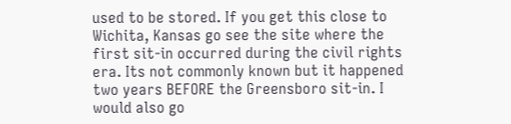used to be stored. If you get this close to Wichita, Kansas go see the site where the first sit-in occurred during the civil rights era. Its not commonly known but it happened two years BEFORE the Greensboro sit-in. I would also go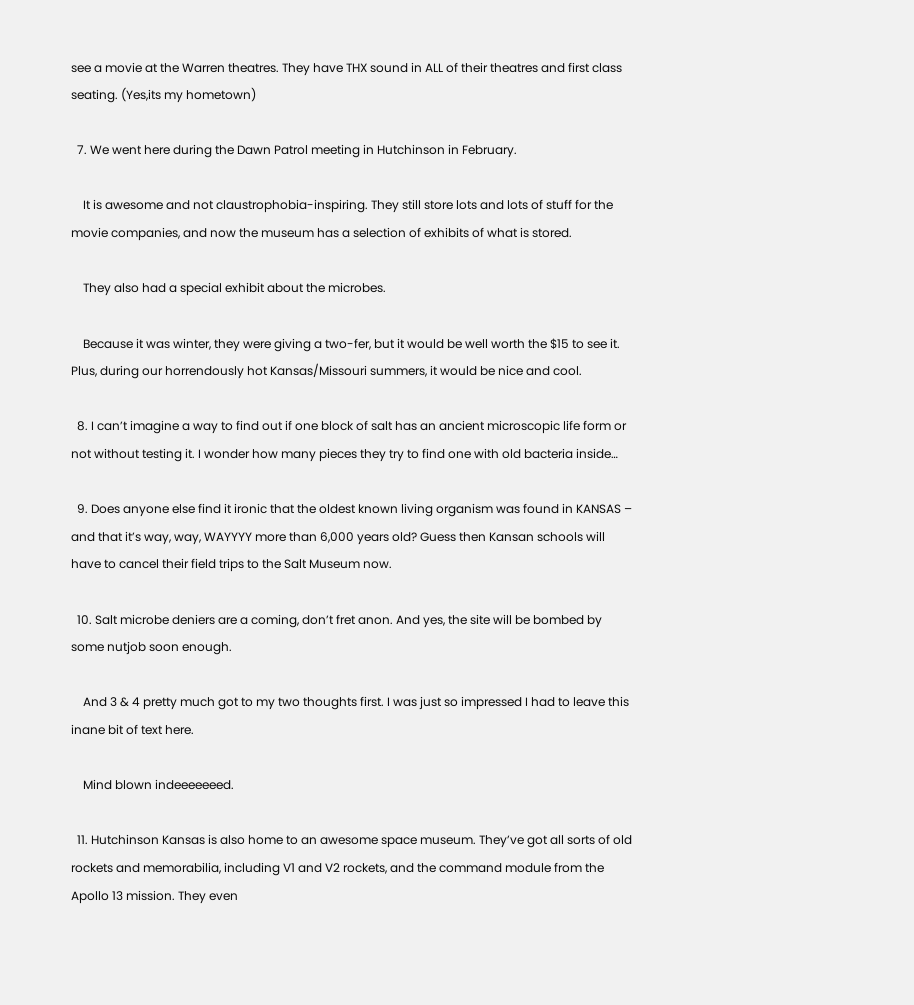see a movie at the Warren theatres. They have THX sound in ALL of their theatres and first class seating. (Yes,its my hometown)

  7. We went here during the Dawn Patrol meeting in Hutchinson in February.

    It is awesome and not claustrophobia-inspiring. They still store lots and lots of stuff for the movie companies, and now the museum has a selection of exhibits of what is stored.

    They also had a special exhibit about the microbes.

    Because it was winter, they were giving a two-fer, but it would be well worth the $15 to see it. Plus, during our horrendously hot Kansas/Missouri summers, it would be nice and cool.

  8. I can’t imagine a way to find out if one block of salt has an ancient microscopic life form or not without testing it. I wonder how many pieces they try to find one with old bacteria inside…

  9. Does anyone else find it ironic that the oldest known living organism was found in KANSAS – and that it’s way, way, WAYYYY more than 6,000 years old? Guess then Kansan schools will have to cancel their field trips to the Salt Museum now.

  10. Salt microbe deniers are a coming, don’t fret anon. And yes, the site will be bombed by some nutjob soon enough.

    And 3 & 4 pretty much got to my two thoughts first. I was just so impressed I had to leave this inane bit of text here.

    Mind blown indeeeeeeed.

  11. Hutchinson Kansas is also home to an awesome space museum. They’ve got all sorts of old rockets and memorabilia, including V1 and V2 rockets, and the command module from the Apollo 13 mission. They even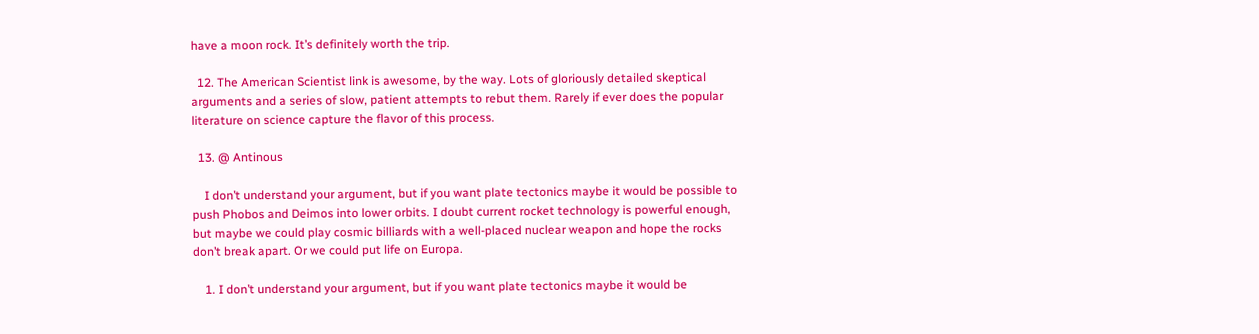have a moon rock. It’s definitely worth the trip.

  12. The American Scientist link is awesome, by the way. Lots of gloriously detailed skeptical arguments and a series of slow, patient attempts to rebut them. Rarely if ever does the popular literature on science capture the flavor of this process.

  13. @ Antinous

    I don’t understand your argument, but if you want plate tectonics maybe it would be possible to push Phobos and Deimos into lower orbits. I doubt current rocket technology is powerful enough, but maybe we could play cosmic billiards with a well-placed nuclear weapon and hope the rocks don’t break apart. Or we could put life on Europa.

    1. I don’t understand your argument, but if you want plate tectonics maybe it would be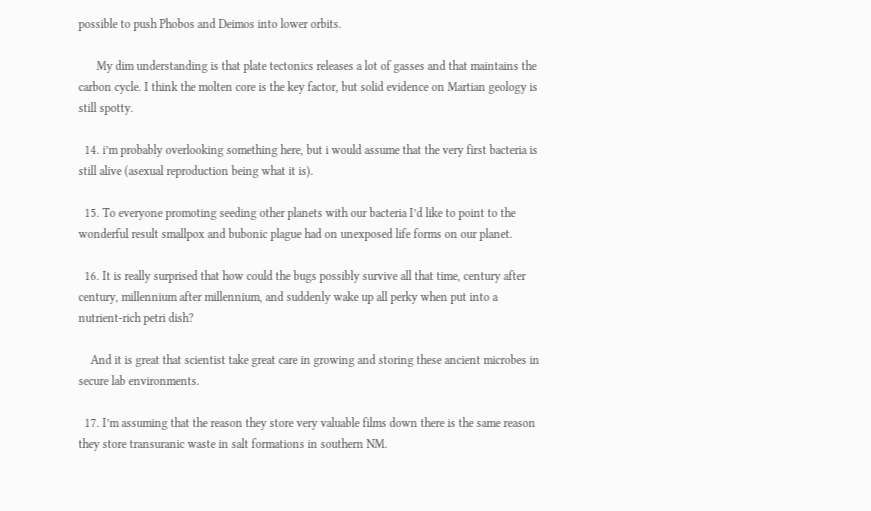possible to push Phobos and Deimos into lower orbits.

      My dim understanding is that plate tectonics releases a lot of gasses and that maintains the carbon cycle. I think the molten core is the key factor, but solid evidence on Martian geology is still spotty.

  14. i’m probably overlooking something here, but i would assume that the very first bacteria is still alive (asexual reproduction being what it is).

  15. To everyone promoting seeding other planets with our bacteria I’d like to point to the wonderful result smallpox and bubonic plague had on unexposed life forms on our planet.

  16. It is really surprised that how could the bugs possibly survive all that time, century after century, millennium after millennium, and suddenly wake up all perky when put into a nutrient-rich petri dish?

    And it is great that scientist take great care in growing and storing these ancient microbes in secure lab environments.

  17. I’m assuming that the reason they store very valuable films down there is the same reason they store transuranic waste in salt formations in southern NM.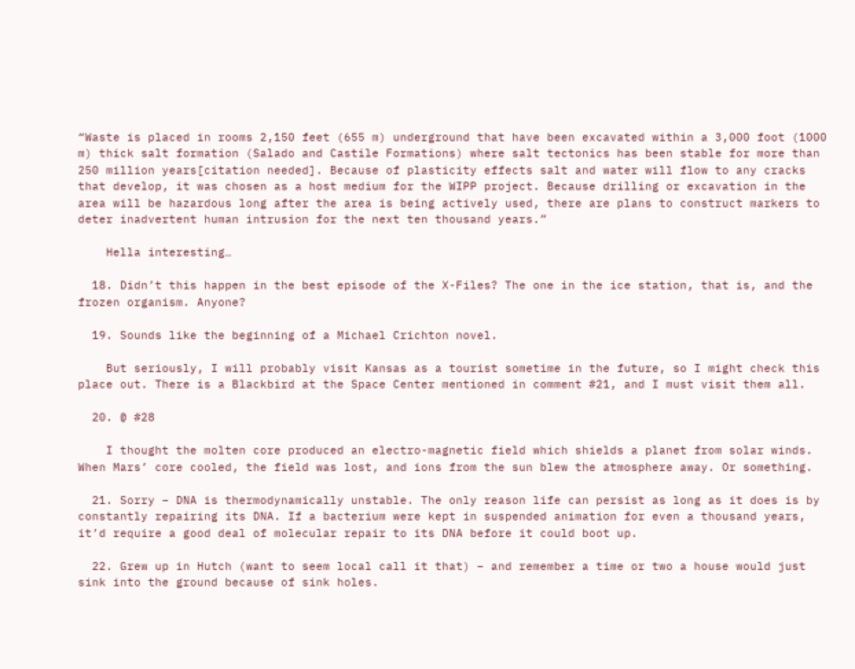“Waste is placed in rooms 2,150 feet (655 m) underground that have been excavated within a 3,000 foot (1000 m) thick salt formation (Salado and Castile Formations) where salt tectonics has been stable for more than 250 million years[citation needed]. Because of plasticity effects salt and water will flow to any cracks that develop, it was chosen as a host medium for the WIPP project. Because drilling or excavation in the area will be hazardous long after the area is being actively used, there are plans to construct markers to deter inadvertent human intrusion for the next ten thousand years.”

    Hella interesting…

  18. Didn’t this happen in the best episode of the X-Files? The one in the ice station, that is, and the frozen organism. Anyone?

  19. Sounds like the beginning of a Michael Crichton novel.

    But seriously, I will probably visit Kansas as a tourist sometime in the future, so I might check this place out. There is a Blackbird at the Space Center mentioned in comment #21, and I must visit them all.

  20. @ #28

    I thought the molten core produced an electro-magnetic field which shields a planet from solar winds. When Mars’ core cooled, the field was lost, and ions from the sun blew the atmosphere away. Or something.

  21. Sorry – DNA is thermodynamically unstable. The only reason life can persist as long as it does is by constantly repairing its DNA. If a bacterium were kept in suspended animation for even a thousand years, it’d require a good deal of molecular repair to its DNA before it could boot up.

  22. Grew up in Hutch (want to seem local call it that) – and remember a time or two a house would just sink into the ground because of sink holes.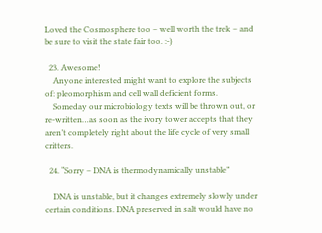Loved the Cosmosphere too – well worth the trek – and be sure to visit the state fair too. :-)

  23. Awesome!
    Anyone interested might want to explore the subjects of: pleomorphism and cell wall deficient forms.
    Someday our microbiology texts will be thrown out, or re-written…as soon as the ivory tower accepts that they aren’t completely right about the life cycle of very small critters.

  24. “Sorry – DNA is thermodynamically unstable”

    DNA is unstable, but it changes extremely slowly under certain conditions. DNA preserved in salt would have no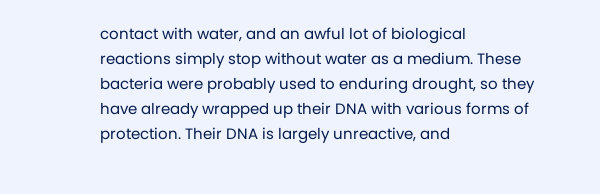contact with water, and an awful lot of biological reactions simply stop without water as a medium. These bacteria were probably used to enduring drought, so they have already wrapped up their DNA with various forms of protection. Their DNA is largely unreactive, and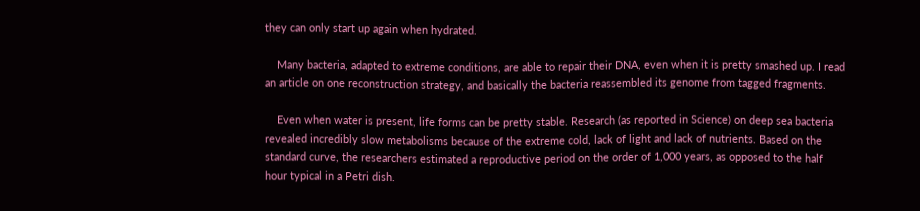they can only start up again when hydrated.

    Many bacteria, adapted to extreme conditions, are able to repair their DNA, even when it is pretty smashed up. I read an article on one reconstruction strategy, and basically the bacteria reassembled its genome from tagged fragments.

    Even when water is present, life forms can be pretty stable. Research (as reported in Science) on deep sea bacteria revealed incredibly slow metabolisms because of the extreme cold, lack of light and lack of nutrients. Based on the standard curve, the researchers estimated a reproductive period on the order of 1,000 years, as opposed to the half hour typical in a Petri dish.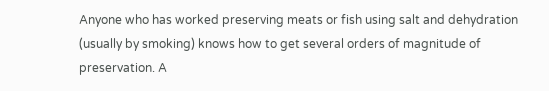Anyone who has worked preserving meats or fish using salt and dehydration (usually by smoking) knows how to get several orders of magnitude of preservation. A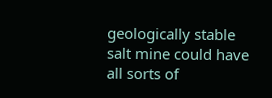geologically stable salt mine could have all sorts of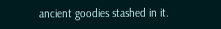ancient goodies stashed in it.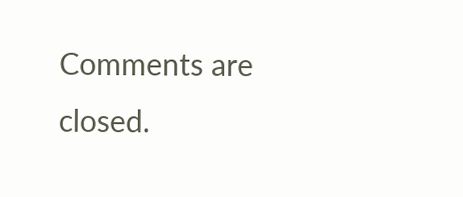Comments are closed.